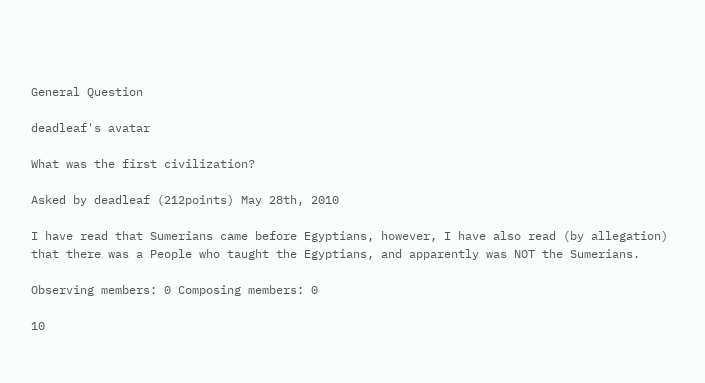General Question

deadleaf's avatar

What was the first civilization?

Asked by deadleaf (212points) May 28th, 2010

I have read that Sumerians came before Egyptians, however, I have also read (by allegation) that there was a People who taught the Egyptians, and apparently was NOT the Sumerians.

Observing members: 0 Composing members: 0

10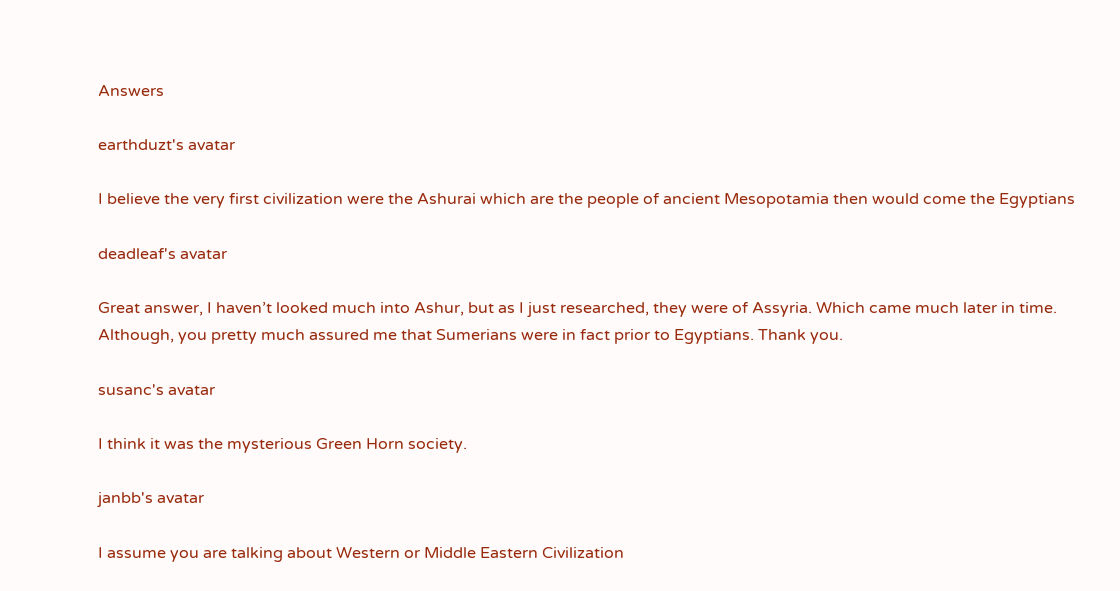Answers

earthduzt's avatar

I believe the very first civilization were the Ashurai which are the people of ancient Mesopotamia then would come the Egyptians

deadleaf's avatar

Great answer, I haven’t looked much into Ashur, but as I just researched, they were of Assyria. Which came much later in time. Although, you pretty much assured me that Sumerians were in fact prior to Egyptians. Thank you.

susanc's avatar

I think it was the mysterious Green Horn society.

janbb's avatar

I assume you are talking about Western or Middle Eastern Civilization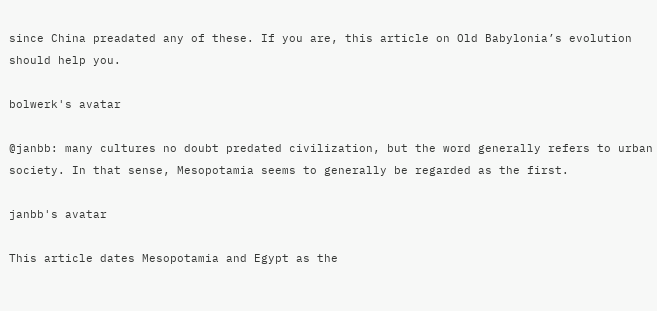since China preadated any of these. If you are, this article on Old Babylonia’s evolution should help you.

bolwerk's avatar

@janbb: many cultures no doubt predated civilization, but the word generally refers to urban society. In that sense, Mesopotamia seems to generally be regarded as the first.

janbb's avatar

This article dates Mesopotamia and Egypt as the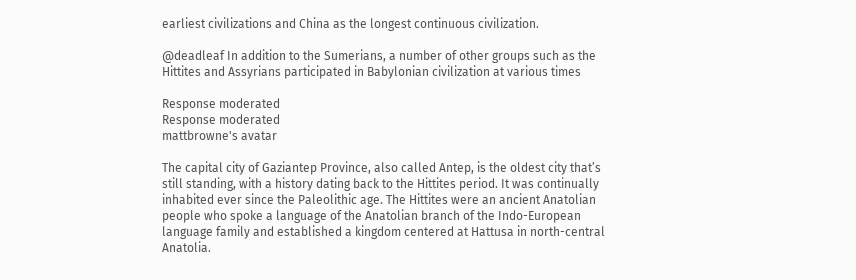earliest civilizations and China as the longest continuous civilization.

@deadleaf In addition to the Sumerians, a number of other groups such as the Hittites and Assyrians participated in Babylonian civilization at various times

Response moderated
Response moderated
mattbrowne's avatar

The capital city of Gaziantep Province, also called Antep, is the oldest city that’s still standing, with a history dating back to the Hittites period. It was continually inhabited ever since the Paleolithic age. The Hittites were an ancient Anatolian people who spoke a language of the Anatolian branch of the Indo-European language family and established a kingdom centered at Hattusa in north-central Anatolia.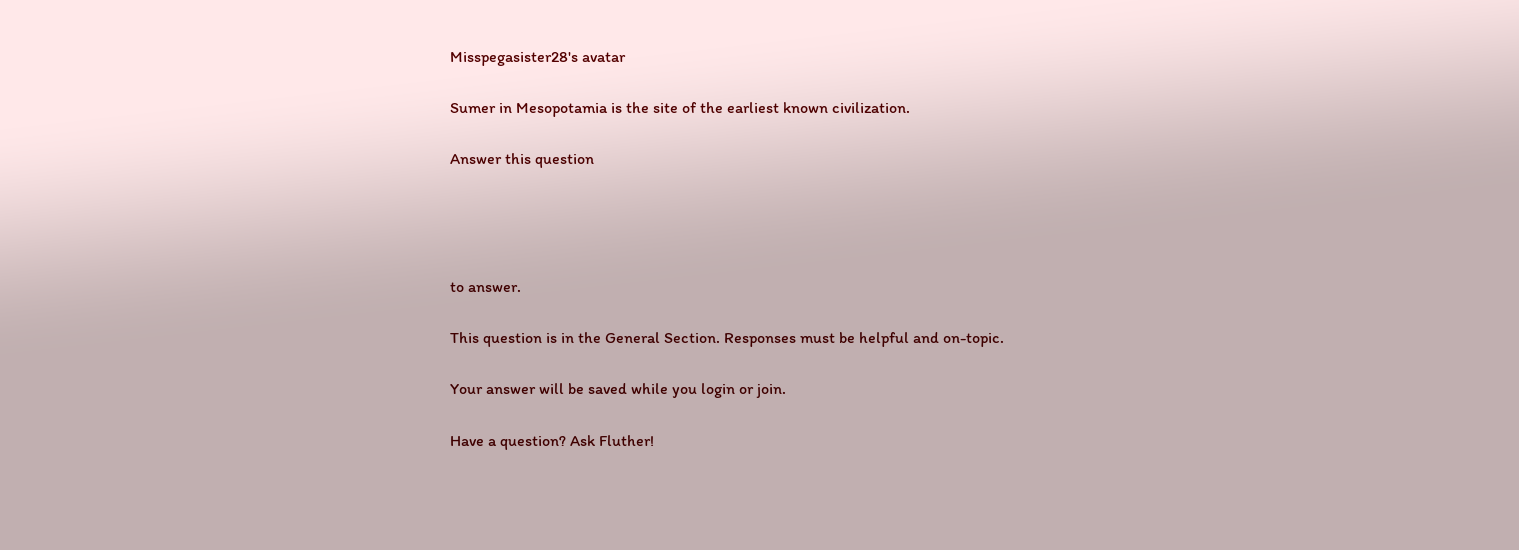Misspegasister28's avatar

Sumer in Mesopotamia is the site of the earliest known civilization.

Answer this question




to answer.

This question is in the General Section. Responses must be helpful and on-topic.

Your answer will be saved while you login or join.

Have a question? Ask Fluther!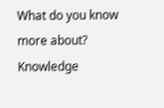What do you know more about?
Knowledge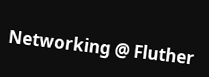Networking @ Fluther